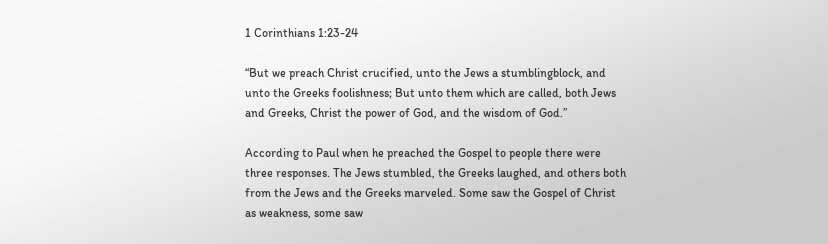1 Corinthians 1:23-24

“But we preach Christ crucified, unto the Jews a stumblingblock, and unto the Greeks foolishness; But unto them which are called, both Jews and Greeks, Christ the power of God, and the wisdom of God.”

According to Paul when he preached the Gospel to people there were three responses. The Jews stumbled, the Greeks laughed, and others both from the Jews and the Greeks marveled. Some saw the Gospel of Christ as weakness, some saw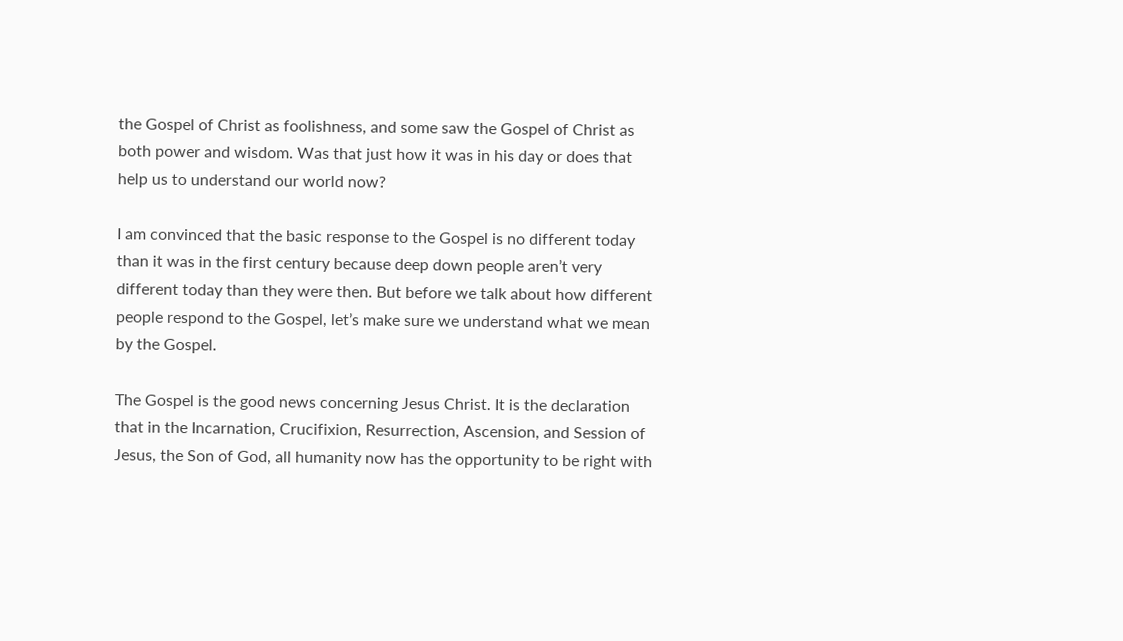the Gospel of Christ as foolishness, and some saw the Gospel of Christ as both power and wisdom. Was that just how it was in his day or does that help us to understand our world now?

I am convinced that the basic response to the Gospel is no different today than it was in the first century because deep down people aren’t very different today than they were then. But before we talk about how different people respond to the Gospel, let’s make sure we understand what we mean by the Gospel.

The Gospel is the good news concerning Jesus Christ. It is the declaration that in the Incarnation, Crucifixion, Resurrection, Ascension, and Session of Jesus, the Son of God, all humanity now has the opportunity to be right with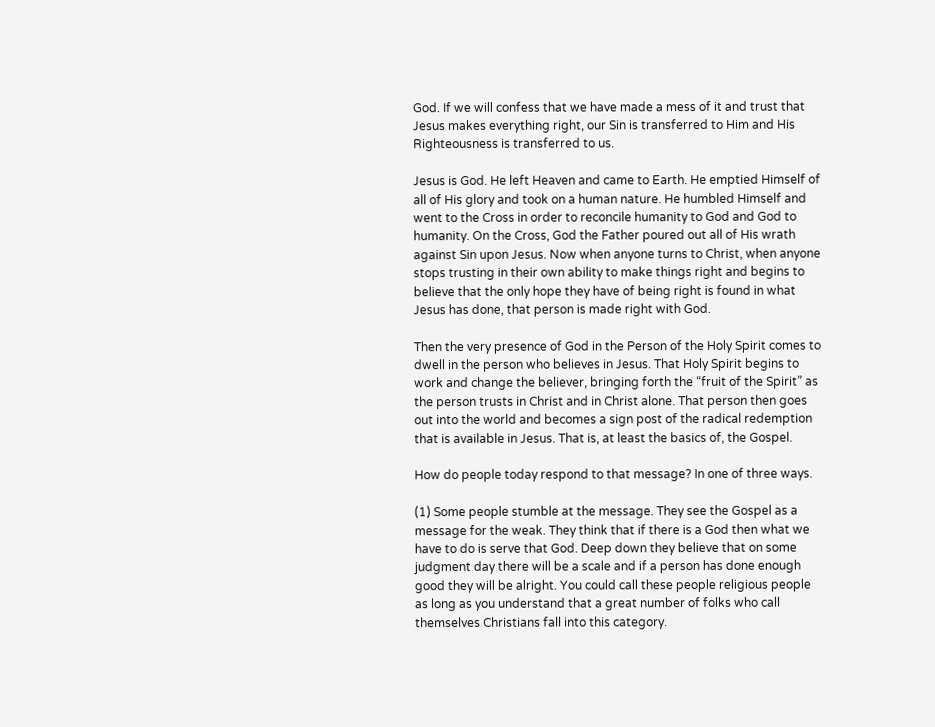God. If we will confess that we have made a mess of it and trust that Jesus makes everything right, our Sin is transferred to Him and His Righteousness is transferred to us.

Jesus is God. He left Heaven and came to Earth. He emptied Himself of all of His glory and took on a human nature. He humbled Himself and went to the Cross in order to reconcile humanity to God and God to humanity. On the Cross, God the Father poured out all of His wrath against Sin upon Jesus. Now when anyone turns to Christ, when anyone stops trusting in their own ability to make things right and begins to believe that the only hope they have of being right is found in what Jesus has done, that person is made right with God.

Then the very presence of God in the Person of the Holy Spirit comes to dwell in the person who believes in Jesus. That Holy Spirit begins to work and change the believer, bringing forth the “fruit of the Spirit” as the person trusts in Christ and in Christ alone. That person then goes out into the world and becomes a sign post of the radical redemption that is available in Jesus. That is, at least the basics of, the Gospel.

How do people today respond to that message? In one of three ways.

(1) Some people stumble at the message. They see the Gospel as a message for the weak. They think that if there is a God then what we have to do is serve that God. Deep down they believe that on some judgment day there will be a scale and if a person has done enough good they will be alright. You could call these people religious people as long as you understand that a great number of folks who call themselves Christians fall into this category.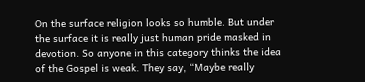On the surface religion looks so humble. But under the surface it is really just human pride masked in devotion. So anyone in this category thinks the idea of the Gospel is weak. They say, “Maybe really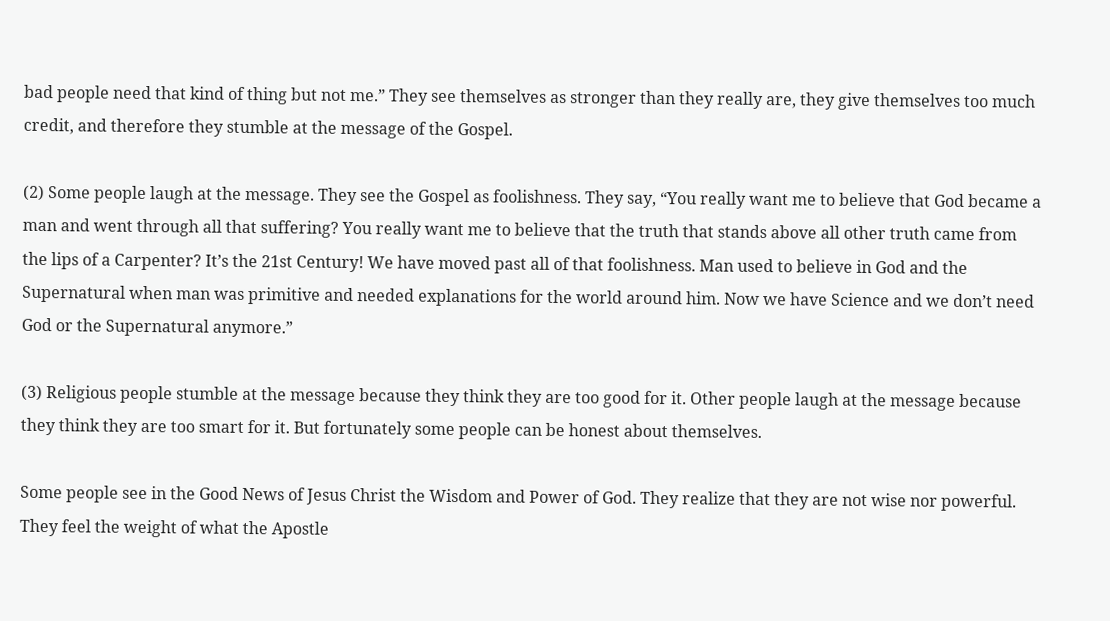bad people need that kind of thing but not me.” They see themselves as stronger than they really are, they give themselves too much credit, and therefore they stumble at the message of the Gospel.

(2) Some people laugh at the message. They see the Gospel as foolishness. They say, “You really want me to believe that God became a man and went through all that suffering? You really want me to believe that the truth that stands above all other truth came from the lips of a Carpenter? It’s the 21st Century! We have moved past all of that foolishness. Man used to believe in God and the Supernatural when man was primitive and needed explanations for the world around him. Now we have Science and we don’t need God or the Supernatural anymore.”

(3) Religious people stumble at the message because they think they are too good for it. Other people laugh at the message because they think they are too smart for it. But fortunately some people can be honest about themselves.

Some people see in the Good News of Jesus Christ the Wisdom and Power of God. They realize that they are not wise nor powerful. They feel the weight of what the Apostle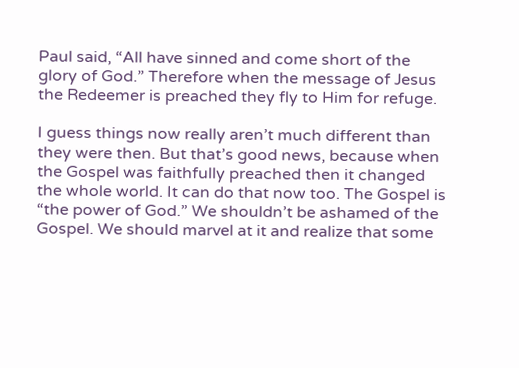Paul said, “All have sinned and come short of the glory of God.” Therefore when the message of Jesus the Redeemer is preached they fly to Him for refuge.

I guess things now really aren’t much different than they were then. But that’s good news, because when the Gospel was faithfully preached then it changed the whole world. It can do that now too. The Gospel is “the power of God.” We shouldn’t be ashamed of the Gospel. We should marvel at it and realize that some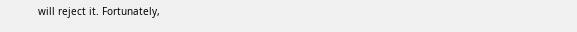will reject it. Fortunately,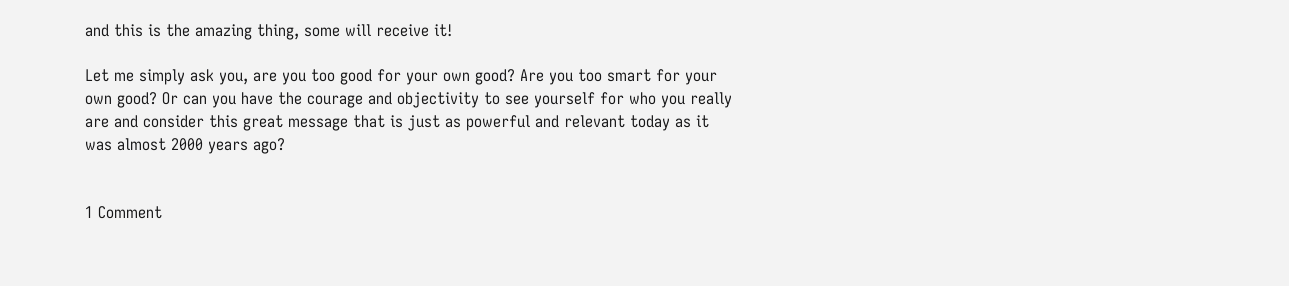and this is the amazing thing, some will receive it!

Let me simply ask you, are you too good for your own good? Are you too smart for your own good? Or can you have the courage and objectivity to see yourself for who you really are and consider this great message that is just as powerful and relevant today as it was almost 2000 years ago?


1 Comment